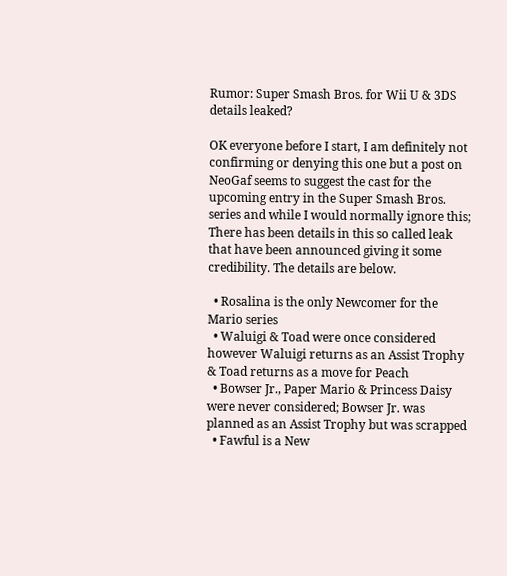Rumor: Super Smash Bros. for Wii U & 3DS details leaked?

OK everyone before I start, I am definitely not confirming or denying this one but a post on NeoGaf seems to suggest the cast for the upcoming entry in the Super Smash Bros. series and while I would normally ignore this; There has been details in this so called leak that have been announced giving it some credibility. The details are below.

  • Rosalina is the only Newcomer for the Mario series
  • Waluigi & Toad were once considered however Waluigi returns as an Assist Trophy & Toad returns as a move for Peach
  • Bowser Jr., Paper Mario & Princess Daisy were never considered; Bowser Jr. was planned as an Assist Trophy but was scrapped
  • Fawful is a New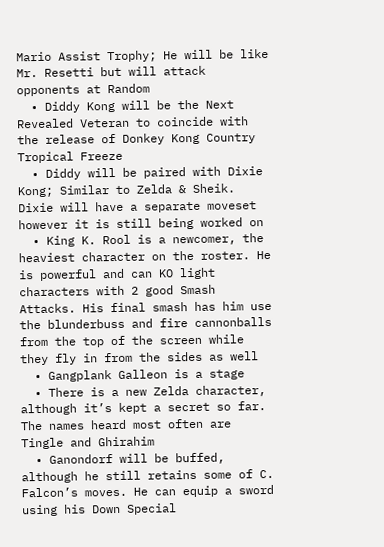Mario Assist Trophy; He will be like Mr. Resetti but will attack opponents at Random
  • Diddy Kong will be the Next Revealed Veteran to coincide with the release of Donkey Kong Country Tropical Freeze
  • Diddy will be paired with Dixie Kong; Similar to Zelda & Sheik. Dixie will have a separate moveset however it is still being worked on
  • King K. Rool is a newcomer, the heaviest character on the roster. He is powerful and can KO light characters with 2 good Smash Attacks. His final smash has him use the blunderbuss and fire cannonballs from the top of the screen while they fly in from the sides as well
  • Gangplank Galleon is a stage
  • There is a new Zelda character, although it’s kept a secret so far. The names heard most often are Tingle and Ghirahim
  • Ganondorf will be buffed, although he still retains some of C. Falcon’s moves. He can equip a sword using his Down Special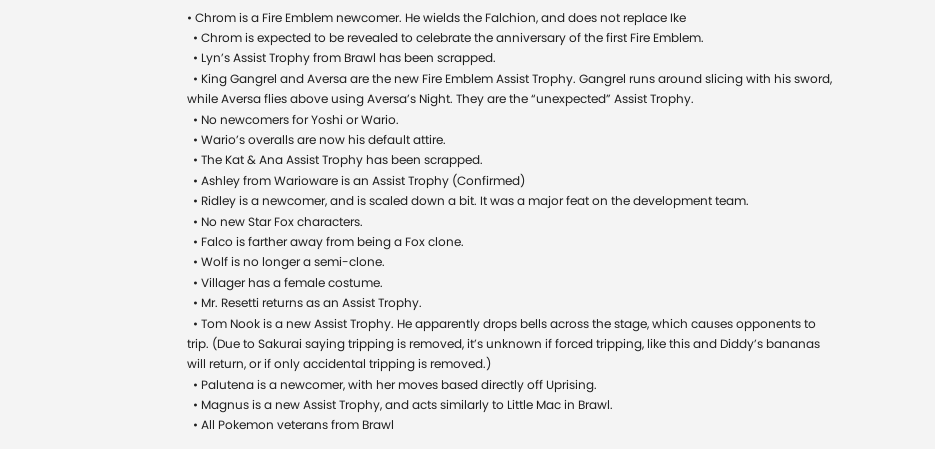• Chrom is a Fire Emblem newcomer. He wields the Falchion, and does not replace Ike
  • Chrom is expected to be revealed to celebrate the anniversary of the first Fire Emblem.
  • Lyn’s Assist Trophy from Brawl has been scrapped.
  • King Gangrel and Aversa are the new Fire Emblem Assist Trophy. Gangrel runs around slicing with his sword, while Aversa flies above using Aversa’s Night. They are the “unexpected” Assist Trophy.
  • No newcomers for Yoshi or Wario.
  • Wario’s overalls are now his default attire.
  • The Kat & Ana Assist Trophy has been scrapped.
  • Ashley from Warioware is an Assist Trophy (Confirmed)
  • Ridley is a newcomer, and is scaled down a bit. It was a major feat on the development team.
  • No new Star Fox characters.
  • Falco is farther away from being a Fox clone.
  • Wolf is no longer a semi-clone.
  • Villager has a female costume.
  • Mr. Resetti returns as an Assist Trophy.
  • Tom Nook is a new Assist Trophy. He apparently drops bells across the stage, which causes opponents to trip. (Due to Sakurai saying tripping is removed, it’s unknown if forced tripping, like this and Diddy’s bananas will return, or if only accidental tripping is removed.)
  • Palutena is a newcomer, with her moves based directly off Uprising.
  • Magnus is a new Assist Trophy, and acts similarly to Little Mac in Brawl.
  • All Pokemon veterans from Brawl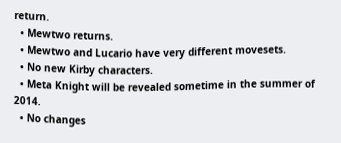return.
  • Mewtwo returns.
  • Mewtwo and Lucario have very different movesets.
  • No new Kirby characters.
  • Meta Knight will be revealed sometime in the summer of 2014.
  • No changes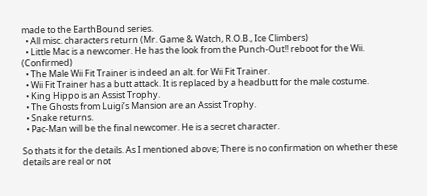made to the EarthBound series.
  • All misc. characters return (Mr. Game & Watch, R.O.B., Ice Climbers)
  • Little Mac is a newcomer. He has the look from the Punch-Out!! reboot for the Wii. (Confirmed)
  • The Male Wii Fit Trainer is indeed an alt. for Wii Fit Trainer.
  • Wii Fit Trainer has a butt attack. It is replaced by a headbutt for the male costume.
  • King Hippo is an Assist Trophy.
  • The Ghosts from Luigi’s Mansion are an Assist Trophy.
  • Snake returns.
  • Pac-Man will be the final newcomer. He is a secret character.

So thats it for the details. As I mentioned above; There is no confirmation on whether these details are real or not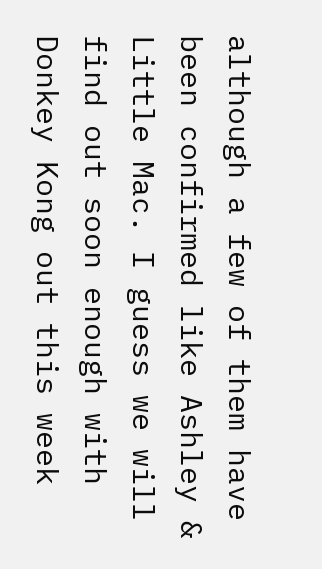although a few of them have been confirmed like Ashley & Little Mac. I guess we will find out soon enough with Donkey Kong out this week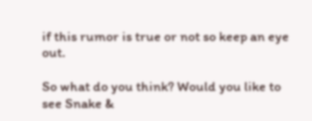if this rumor is true or not so keep an eye out.

So what do you think? Would you like to see Snake &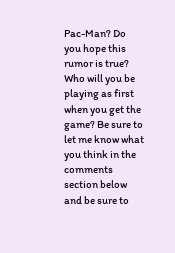Pac-Man? Do you hope this rumor is true? Who will you be playing as first when you get the game? Be sure to let me know what you think in the comments section below and be sure to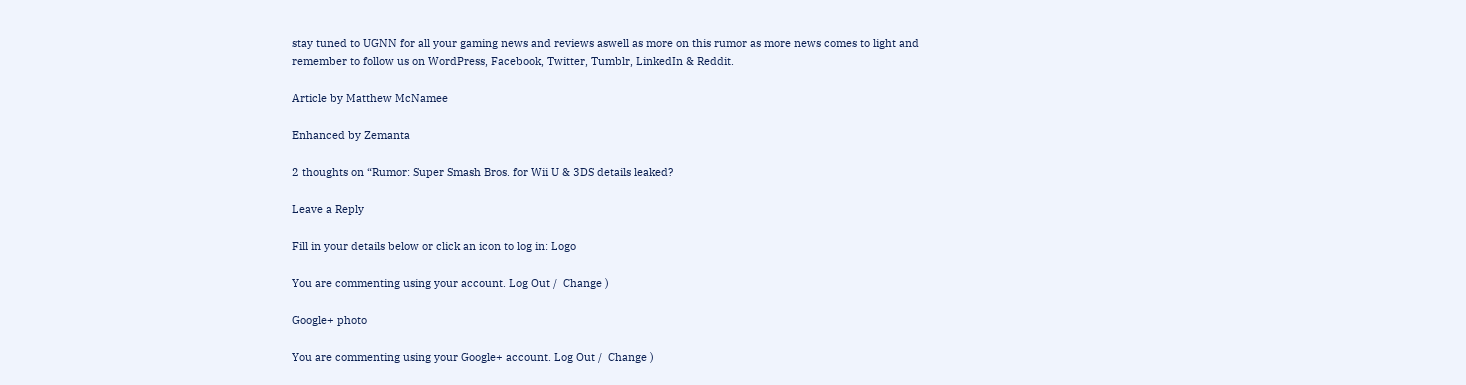stay tuned to UGNN for all your gaming news and reviews aswell as more on this rumor as more news comes to light and remember to follow us on WordPress, Facebook, Twitter, Tumblr, LinkedIn & Reddit.

Article by Matthew McNamee

Enhanced by Zemanta

2 thoughts on “Rumor: Super Smash Bros. for Wii U & 3DS details leaked?

Leave a Reply

Fill in your details below or click an icon to log in: Logo

You are commenting using your account. Log Out /  Change )

Google+ photo

You are commenting using your Google+ account. Log Out /  Change )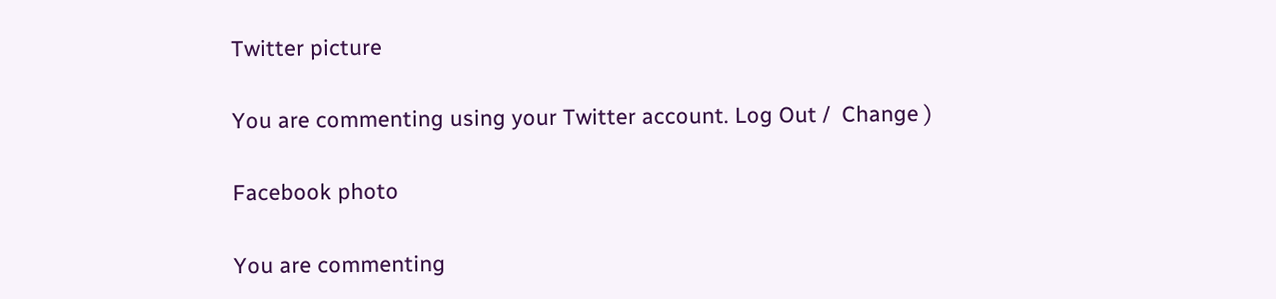Twitter picture

You are commenting using your Twitter account. Log Out /  Change )

Facebook photo

You are commenting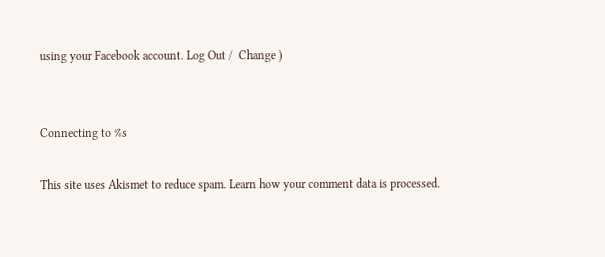using your Facebook account. Log Out /  Change )


Connecting to %s

This site uses Akismet to reduce spam. Learn how your comment data is processed.